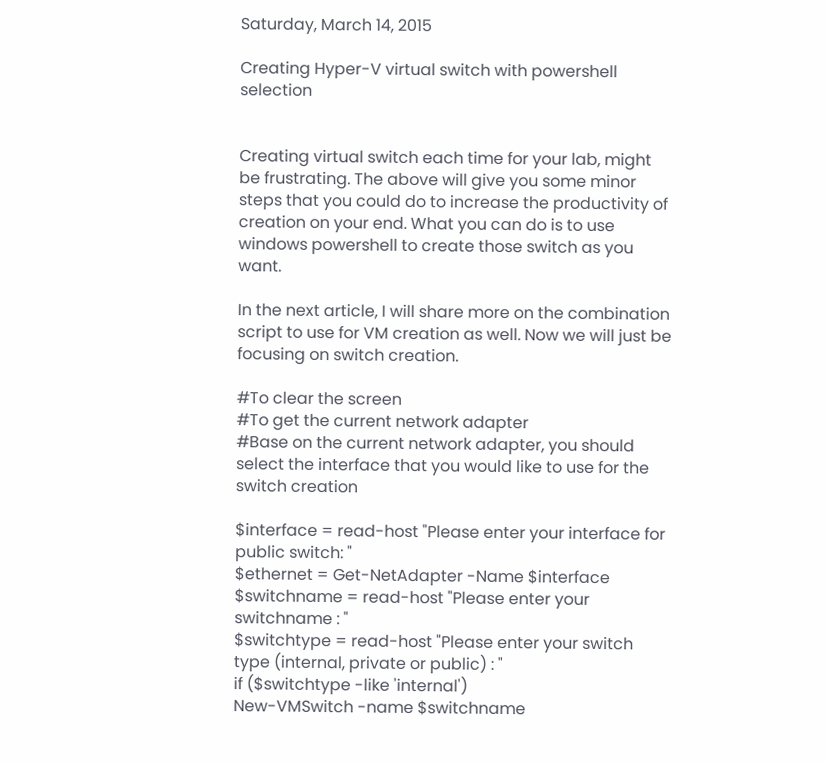Saturday, March 14, 2015

Creating Hyper-V virtual switch with powershell selection


Creating virtual switch each time for your lab, might be frustrating. The above will give you some minor steps that you could do to increase the productivity of creation on your end. What you can do is to use windows powershell to create those switch as you want.

In the next article, I will share more on the combination script to use for VM creation as well. Now we will just be focusing on switch creation.

#To clear the screen
#To get the current network adapter
#Base on the current network adapter, you should select the interface that you would like to use for the switch creation

$interface = read-host "Please enter your interface for public switch: "
$ethernet = Get-NetAdapter -Name $interface
$switchname = read-host "Please enter your switchname : "
$switchtype = read-host "Please enter your switch type (internal, private or public) : "
if ($switchtype -like 'internal')
New-VMSwitch -name $switchname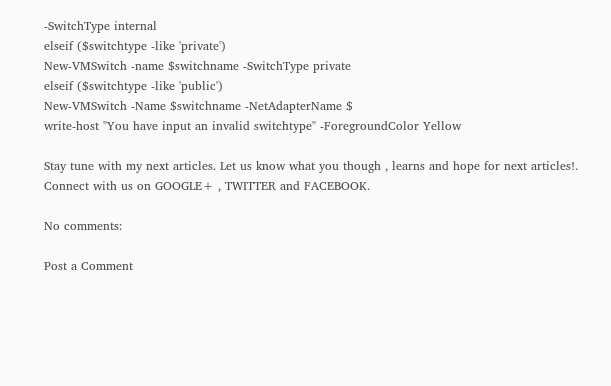-SwitchType internal
elseif ($switchtype -like 'private')
New-VMSwitch -name $switchname -SwitchType private
elseif ($switchtype -like 'public')
New-VMSwitch -Name $switchname -NetAdapterName $
write-host "You have input an invalid switchtype" -ForegroundColor Yellow

Stay tune with my next articles. Let us know what you though , learns and hope for next articles!. Connect with us on GOOGLE+ , TWITTER and FACEBOOK.

No comments:

Post a Comment